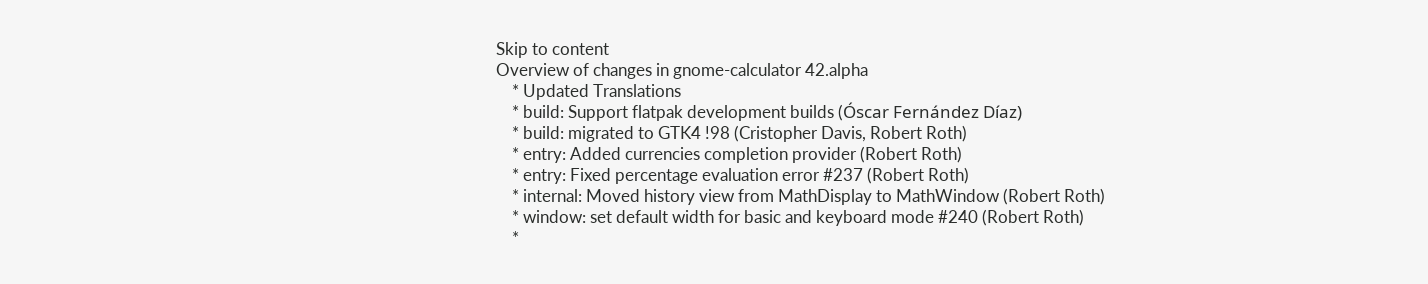Skip to content
Overview of changes in gnome-calculator 42.alpha
    * Updated Translations
    * build: Support flatpak development builds (Óscar Fernández Díaz)
    * build: migrated to GTK4 !98 (Cristopher Davis, Robert Roth)
    * entry: Added currencies completion provider (Robert Roth)
    * entry: Fixed percentage evaluation error #237 (Robert Roth)
    * internal: Moved history view from MathDisplay to MathWindow (Robert Roth)
    * window: set default width for basic and keyboard mode #240 (Robert Roth)
    *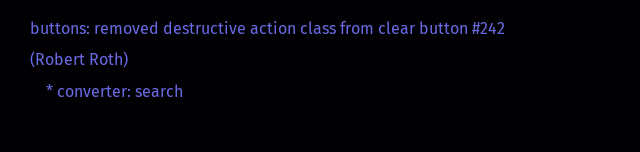buttons: removed destructive action class from clear button #242 (Robert Roth)
    * converter: search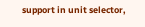support in unit selector,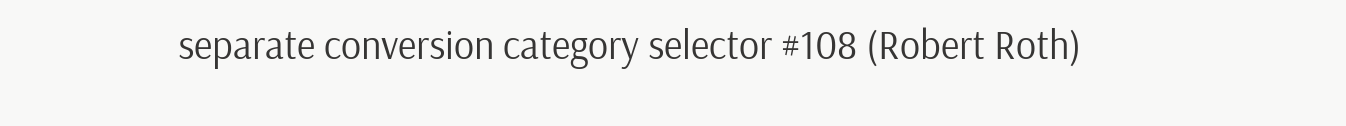separate conversion category selector #108 (Robert Roth)